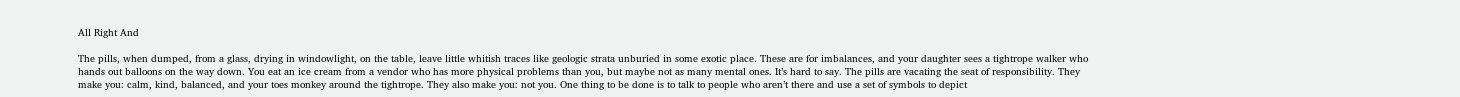All Right And

The pills, when dumped, from a glass, drying in windowlight, on the table, leave little whitish traces like geologic strata unburied in some exotic place. These are for imbalances, and your daughter sees a tightrope walker who hands out balloons on the way down. You eat an ice cream from a vendor who has more physical problems than you, but maybe not as many mental ones. It’s hard to say. The pills are vacating the seat of responsibility. They make you: calm, kind, balanced, and your toes monkey around the tightrope. They also make you: not you. One thing to be done is to talk to people who aren’t there and use a set of symbols to depict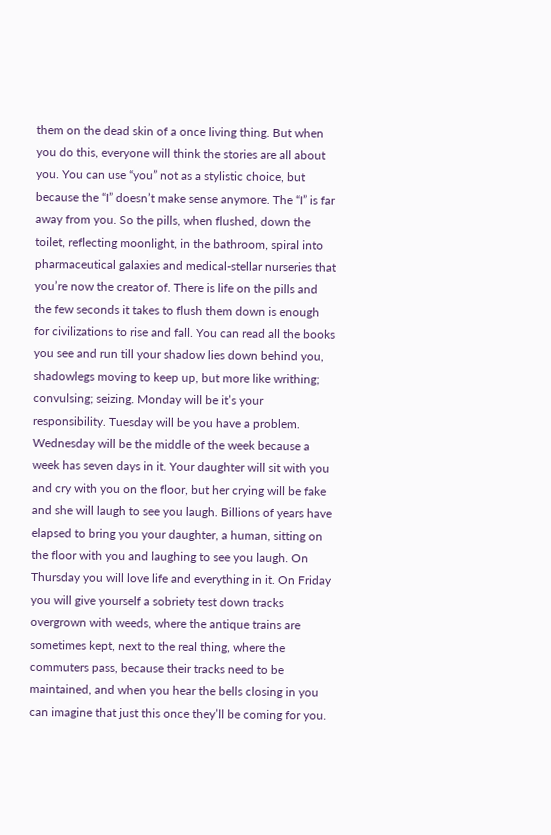them on the dead skin of a once living thing. But when you do this, everyone will think the stories are all about you. You can use “you” not as a stylistic choice, but because the “I” doesn’t make sense anymore. The “I” is far away from you. So the pills, when flushed, down the toilet, reflecting moonlight, in the bathroom, spiral into pharmaceutical galaxies and medical-stellar nurseries that you’re now the creator of. There is life on the pills and the few seconds it takes to flush them down is enough for civilizations to rise and fall. You can read all the books you see and run till your shadow lies down behind you, shadowlegs moving to keep up, but more like writhing; convulsing; seizing. Monday will be it’s your responsibility. Tuesday will be you have a problem. Wednesday will be the middle of the week because a week has seven days in it. Your daughter will sit with you and cry with you on the floor, but her crying will be fake and she will laugh to see you laugh. Billions of years have elapsed to bring you your daughter, a human, sitting on the floor with you and laughing to see you laugh. On Thursday you will love life and everything in it. On Friday you will give yourself a sobriety test down tracks overgrown with weeds, where the antique trains are sometimes kept, next to the real thing, where the commuters pass, because their tracks need to be maintained, and when you hear the bells closing in you can imagine that just this once they’ll be coming for you.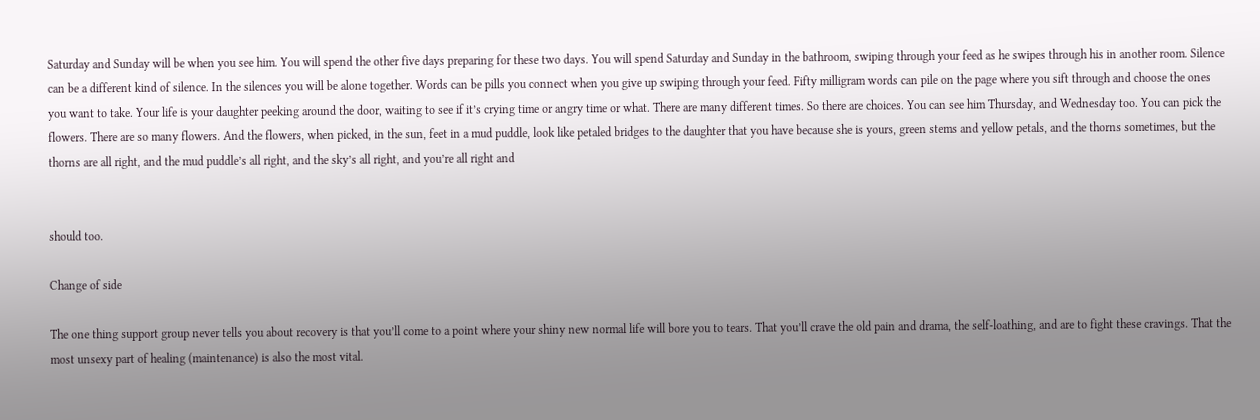Saturday and Sunday will be when you see him. You will spend the other five days preparing for these two days. You will spend Saturday and Sunday in the bathroom, swiping through your feed as he swipes through his in another room. Silence can be a different kind of silence. In the silences you will be alone together. Words can be pills you connect when you give up swiping through your feed. Fifty milligram words can pile on the page where you sift through and choose the ones you want to take. Your life is your daughter peeking around the door, waiting to see if it’s crying time or angry time or what. There are many different times. So there are choices. You can see him Thursday, and Wednesday too. You can pick the flowers. There are so many flowers. And the flowers, when picked, in the sun, feet in a mud puddle, look like petaled bridges to the daughter that you have because she is yours, green stems and yellow petals, and the thorns sometimes, but the thorns are all right, and the mud puddle’s all right, and the sky’s all right, and you’re all right and


should too.

Change of side

The one thing support group never tells you about recovery is that you’ll come to a point where your shiny new normal life will bore you to tears. That you’ll crave the old pain and drama, the self-loathing, and are to fight these cravings. That the most unsexy part of healing (maintenance) is also the most vital.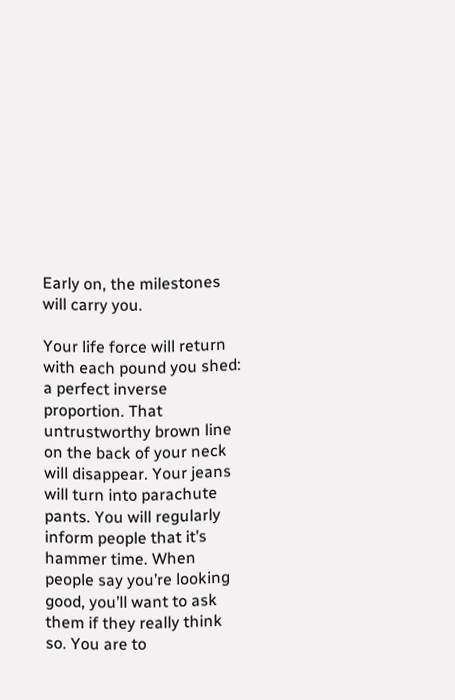Early on, the milestones will carry you.

Your life force will return with each pound you shed: a perfect inverse proportion. That untrustworthy brown line on the back of your neck will disappear. Your jeans will turn into parachute pants. You will regularly inform people that it’s hammer time. When people say you’re looking good, you’ll want to ask them if they really think so. You are to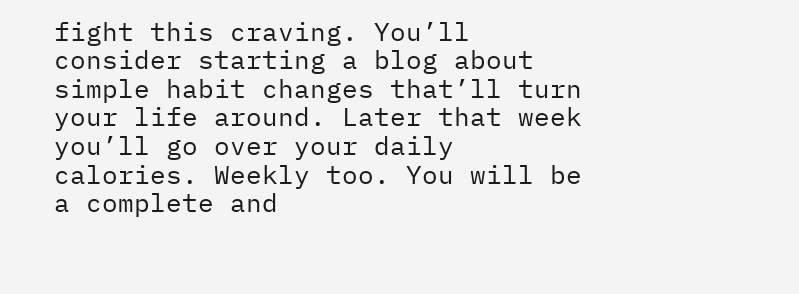fight this craving. You’ll consider starting a blog about simple habit changes that’ll turn your life around. Later that week you’ll go over your daily calories. Weekly too. You will be a complete and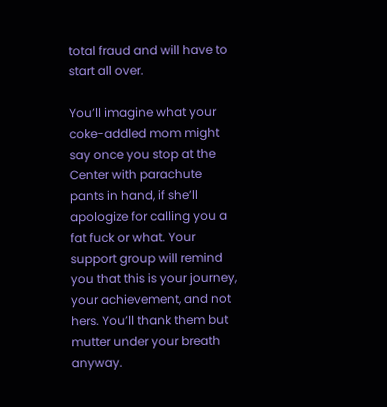total fraud and will have to start all over.

You’ll imagine what your coke-addled mom might say once you stop at the Center with parachute pants in hand, if she’ll apologize for calling you a fat fuck or what. Your support group will remind you that this is your journey, your achievement, and not hers. You’ll thank them but mutter under your breath anyway.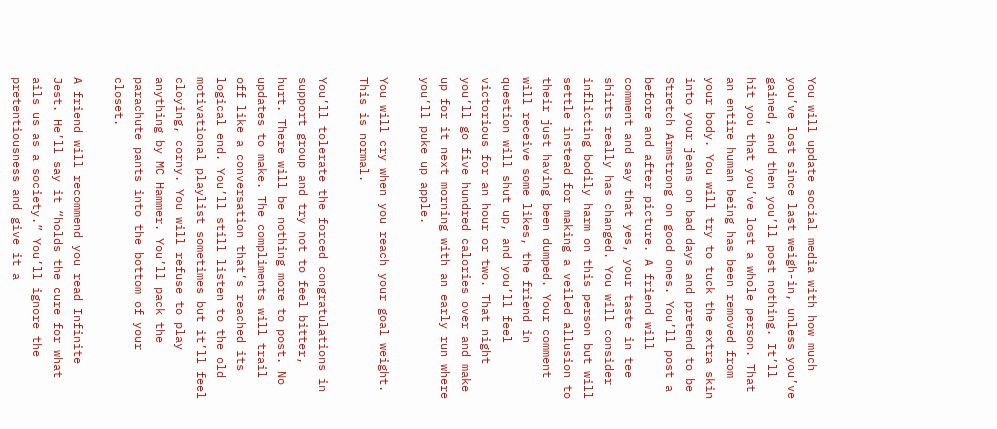You will update social media with how much you’ve lost since last weigh-in, unless you’ve gained, and then you’ll post nothing. It’ll hit you that you’ve lost a whole person. That an entire human being has been removed from your body. You will try to tuck the extra skin into your jeans on bad days and pretend to be Stretch Armstrong on good ones. You’ll post a before and after picture. A friend will comment and say that yes, your taste in tee shirts really has changed. You will consider inflicting bodily harm on this person but will settle instead for making a veiled allusion to their just having been dumped. Your comment will receive some likes, the friend in question will shut up, and you’ll feel victorious for an hour or two. That night you’ll go five hundred calories over and make up for it next morning with an early run where you’ll puke up apple.

You will cry when you reach your goal weight. This is normal.

You’ll tolerate the forced congratulations in support group and try not to feel bitter, hurt. There will be nothing more to post. No updates to make. The compliments will trail off like a conversation that’s reached its logical end. You’ll still listen to the old motivational playlist sometimes but it’ll feel cloying, corny. You will refuse to play anything by MC Hammer. You’ll pack the parachute pants into the bottom of your closet.

A friend will recommend you read Infinite Jest. He’ll say it “holds the cure for what ails us as a society.” You’ll ignore the pretentiousness and give it a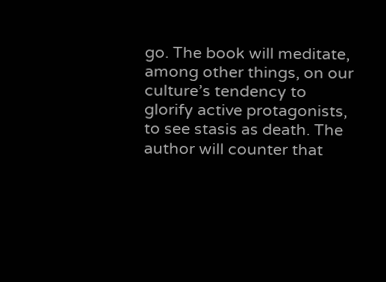go. The book will meditate, among other things, on our culture’s tendency to glorify active protagonists, to see stasis as death. The author will counter that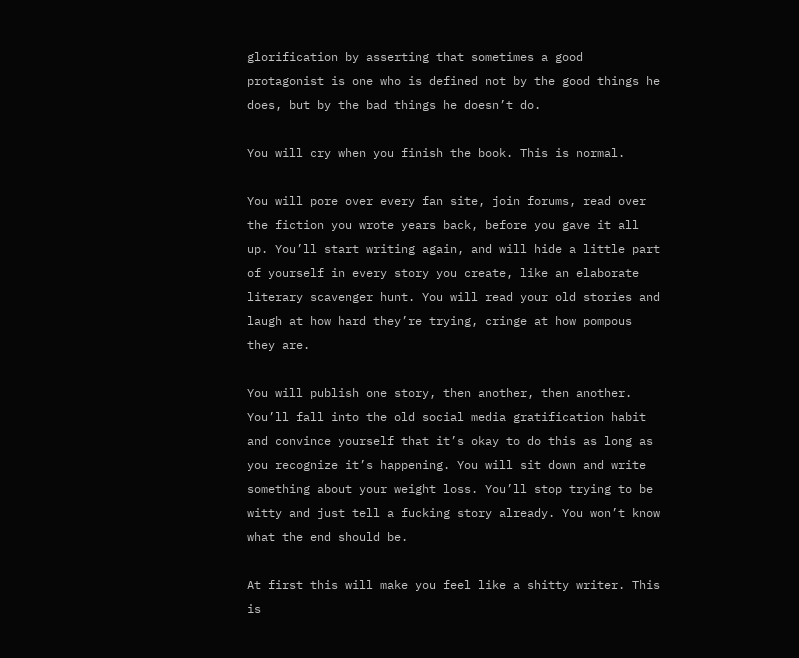glorification by asserting that sometimes a good protagonist is one who is defined not by the good things he does, but by the bad things he doesn’t do.

You will cry when you finish the book. This is normal.

You will pore over every fan site, join forums, read over the fiction you wrote years back, before you gave it all up. You’ll start writing again, and will hide a little part of yourself in every story you create, like an elaborate literary scavenger hunt. You will read your old stories and laugh at how hard they’re trying, cringe at how pompous they are.

You will publish one story, then another, then another. You’ll fall into the old social media gratification habit and convince yourself that it’s okay to do this as long as you recognize it’s happening. You will sit down and write something about your weight loss. You’ll stop trying to be witty and just tell a fucking story already. You won’t know what the end should be.

At first this will make you feel like a shitty writer. This is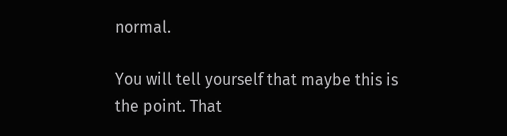normal.

You will tell yourself that maybe this is the point. That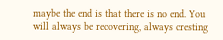maybe the end is that there is no end. You will always be recovering, always cresting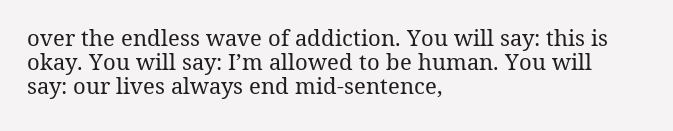over the endless wave of addiction. You will say: this is okay. You will say: I’m allowed to be human. You will say: our lives always end mid-sentence,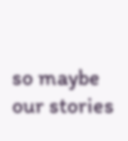so maybe our stories